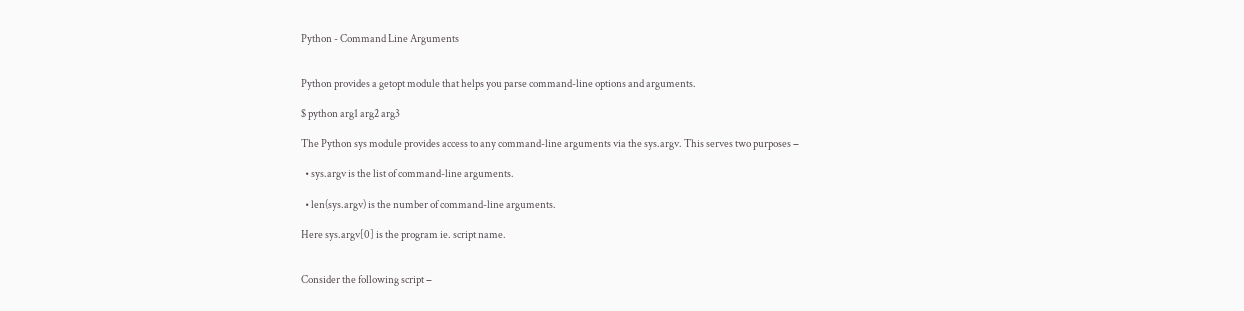Python - Command Line Arguments


Python provides a getopt module that helps you parse command-line options and arguments.

$ python arg1 arg2 arg3

The Python sys module provides access to any command-line arguments via the sys.argv. This serves two purposes −

  • sys.argv is the list of command-line arguments.

  • len(sys.argv) is the number of command-line arguments.

Here sys.argv[0] is the program ie. script name.


Consider the following script −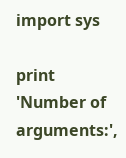import sys

print 'Number of arguments:',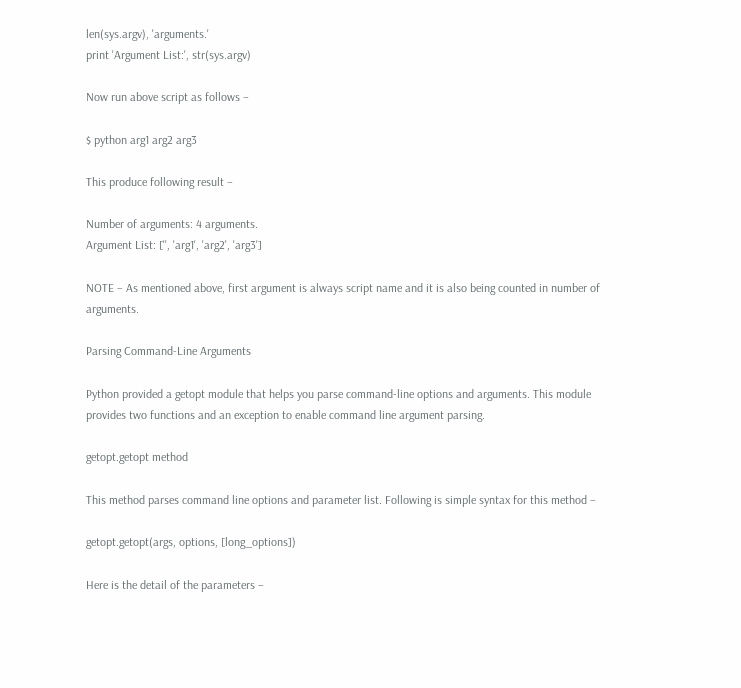len(sys.argv), 'arguments.'
print 'Argument List:', str(sys.argv)

Now run above script as follows −

$ python arg1 arg2 arg3

This produce following result −

Number of arguments: 4 arguments.
Argument List: ['', 'arg1', 'arg2', 'arg3']

NOTE − As mentioned above, first argument is always script name and it is also being counted in number of arguments.

Parsing Command-Line Arguments

Python provided a getopt module that helps you parse command-line options and arguments. This module provides two functions and an exception to enable command line argument parsing.

getopt.getopt method

This method parses command line options and parameter list. Following is simple syntax for this method −

getopt.getopt(args, options, [long_options])

Here is the detail of the parameters −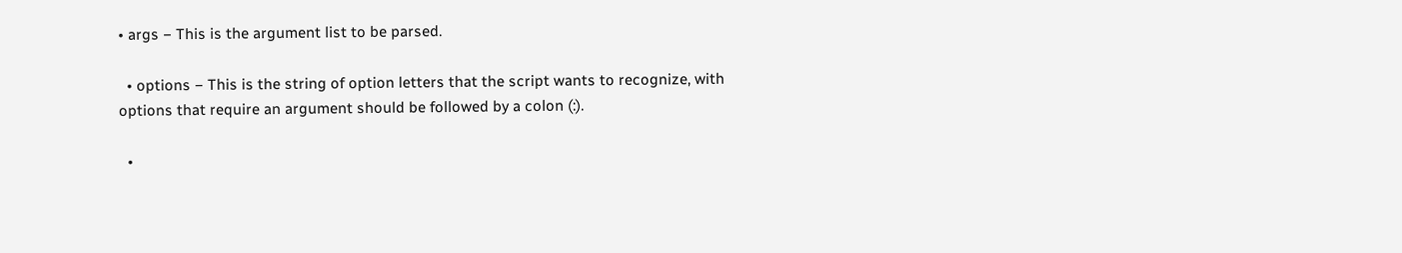• args − This is the argument list to be parsed.

  • options − This is the string of option letters that the script wants to recognize, with options that require an argument should be followed by a colon (:).

  •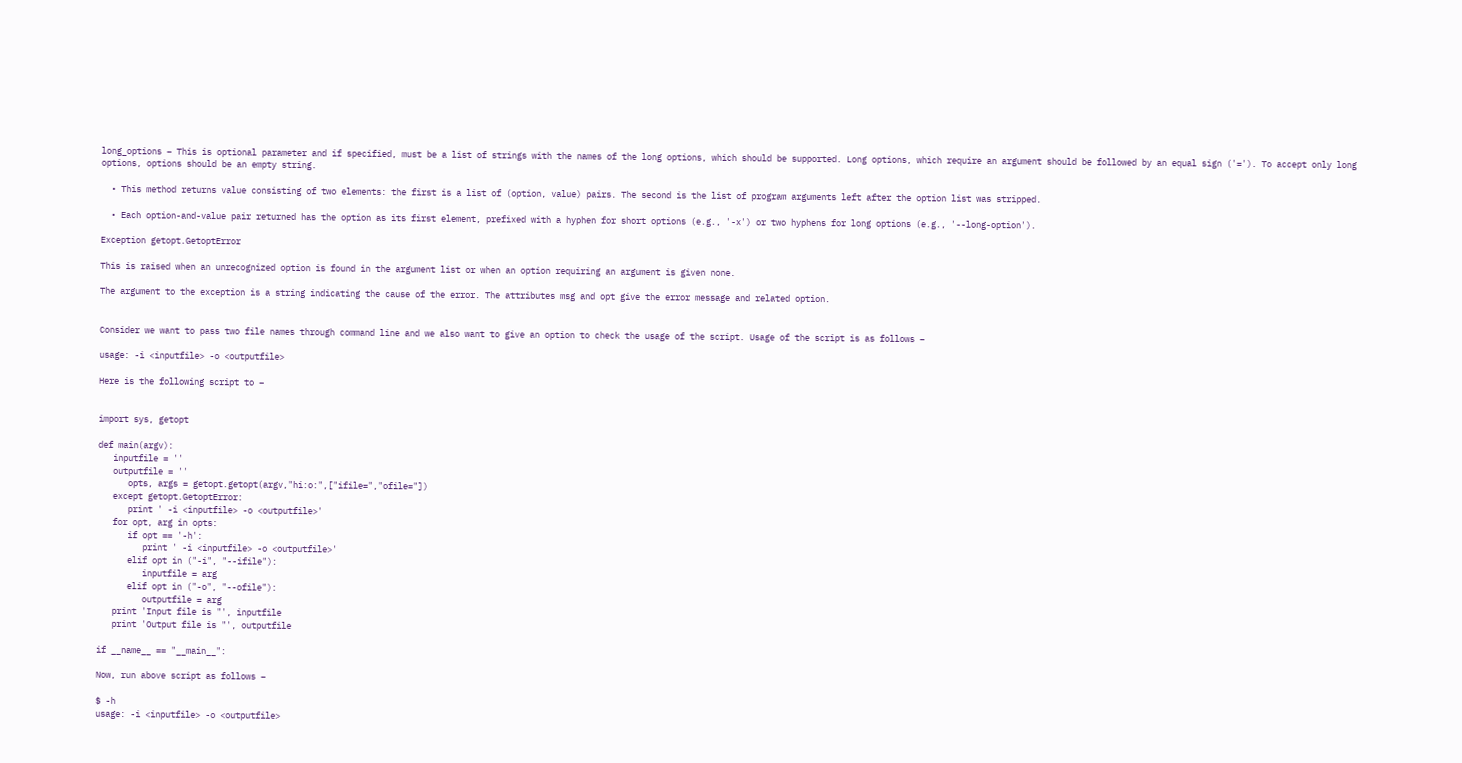long_options − This is optional parameter and if specified, must be a list of strings with the names of the long options, which should be supported. Long options, which require an argument should be followed by an equal sign ('='). To accept only long options, options should be an empty string.

  • This method returns value consisting of two elements: the first is a list of (option, value) pairs. The second is the list of program arguments left after the option list was stripped.

  • Each option-and-value pair returned has the option as its first element, prefixed with a hyphen for short options (e.g., '-x') or two hyphens for long options (e.g., '--long-option').

Exception getopt.GetoptError

This is raised when an unrecognized option is found in the argument list or when an option requiring an argument is given none.

The argument to the exception is a string indicating the cause of the error. The attributes msg and opt give the error message and related option.


Consider we want to pass two file names through command line and we also want to give an option to check the usage of the script. Usage of the script is as follows −

usage: -i <inputfile> -o <outputfile>

Here is the following script to −


import sys, getopt

def main(argv):
   inputfile = ''
   outputfile = ''
      opts, args = getopt.getopt(argv,"hi:o:",["ifile=","ofile="])
   except getopt.GetoptError:
      print ' -i <inputfile> -o <outputfile>'
   for opt, arg in opts:
      if opt == '-h':
         print ' -i <inputfile> -o <outputfile>'
      elif opt in ("-i", "--ifile"):
         inputfile = arg
      elif opt in ("-o", "--ofile"):
         outputfile = arg
   print 'Input file is "', inputfile
   print 'Output file is "', outputfile

if __name__ == "__main__":

Now, run above script as follows −

$ -h
usage: -i <inputfile> -o <outputfile>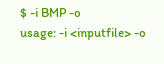$ -i BMP -o
usage: -i <inputfile> -o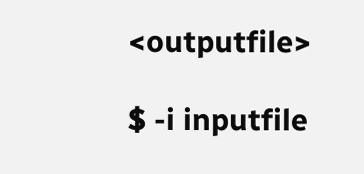<outputfile>

$ -i inputfile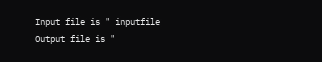Input file is " inputfile
Output file is "